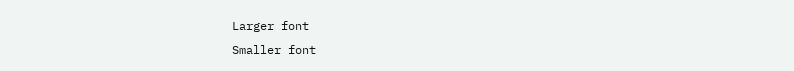Larger font
Smaller font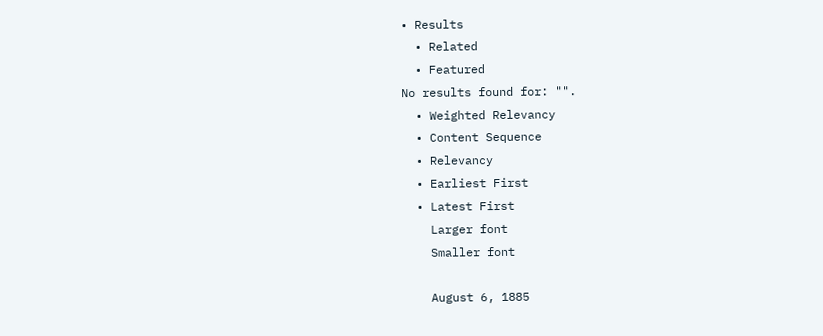• Results
  • Related
  • Featured
No results found for: "".
  • Weighted Relevancy
  • Content Sequence
  • Relevancy
  • Earliest First
  • Latest First
    Larger font
    Smaller font

    August 6, 1885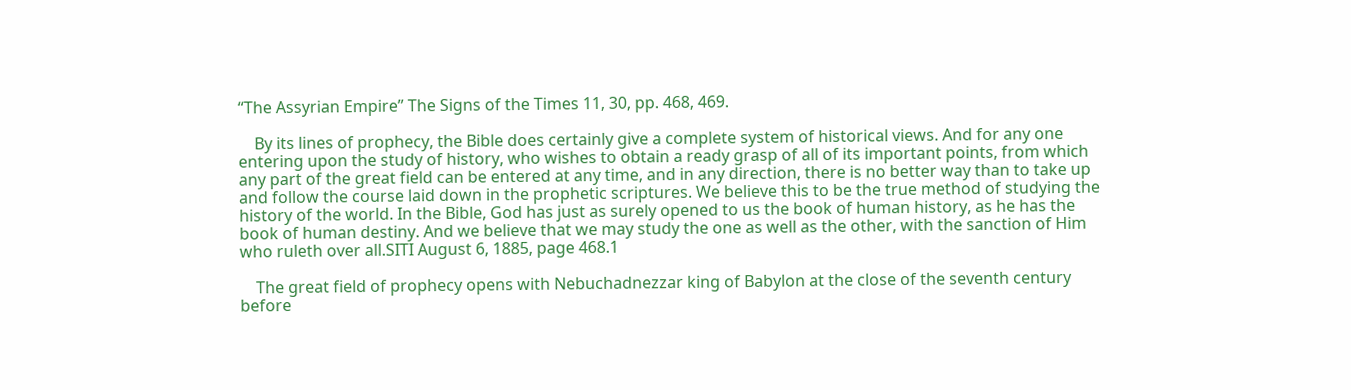“The Assyrian Empire” The Signs of the Times 11, 30, pp. 468, 469.

    By its lines of prophecy, the Bible does certainly give a complete system of historical views. And for any one entering upon the study of history, who wishes to obtain a ready grasp of all of its important points, from which any part of the great field can be entered at any time, and in any direction, there is no better way than to take up and follow the course laid down in the prophetic scriptures. We believe this to be the true method of studying the history of the world. In the Bible, God has just as surely opened to us the book of human history, as he has the book of human destiny. And we believe that we may study the one as well as the other, with the sanction of Him who ruleth over all.SITI August 6, 1885, page 468.1

    The great field of prophecy opens with Nebuchadnezzar king of Babylon at the close of the seventh century before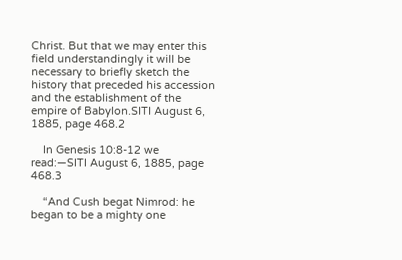Christ. But that we may enter this field understandingly it will be necessary to briefly sketch the history that preceded his accession and the establishment of the empire of Babylon.SITI August 6, 1885, page 468.2

    In Genesis 10:8-12 we read:—SITI August 6, 1885, page 468.3

    “And Cush begat Nimrod: he began to be a mighty one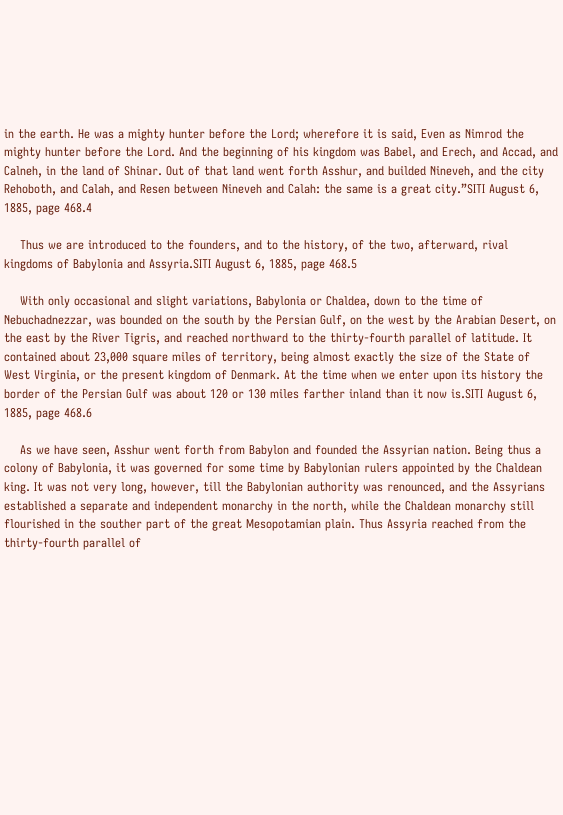in the earth. He was a mighty hunter before the Lord; wherefore it is said, Even as Nimrod the mighty hunter before the Lord. And the beginning of his kingdom was Babel, and Erech, and Accad, and Calneh, in the land of Shinar. Out of that land went forth Asshur, and builded Nineveh, and the city Rehoboth, and Calah, and Resen between Nineveh and Calah: the same is a great city.”SITI August 6, 1885, page 468.4

    Thus we are introduced to the founders, and to the history, of the two, afterward, rival kingdoms of Babylonia and Assyria.SITI August 6, 1885, page 468.5

    With only occasional and slight variations, Babylonia or Chaldea, down to the time of Nebuchadnezzar, was bounded on the south by the Persian Gulf, on the west by the Arabian Desert, on the east by the River Tigris, and reached northward to the thirty-fourth parallel of latitude. It contained about 23,000 square miles of territory, being almost exactly the size of the State of West Virginia, or the present kingdom of Denmark. At the time when we enter upon its history the border of the Persian Gulf was about 120 or 130 miles farther inland than it now is.SITI August 6, 1885, page 468.6

    As we have seen, Asshur went forth from Babylon and founded the Assyrian nation. Being thus a colony of Babylonia, it was governed for some time by Babylonian rulers appointed by the Chaldean king. It was not very long, however, till the Babylonian authority was renounced, and the Assyrians established a separate and independent monarchy in the north, while the Chaldean monarchy still flourished in the souther part of the great Mesopotamian plain. Thus Assyria reached from the thirty-fourth parallel of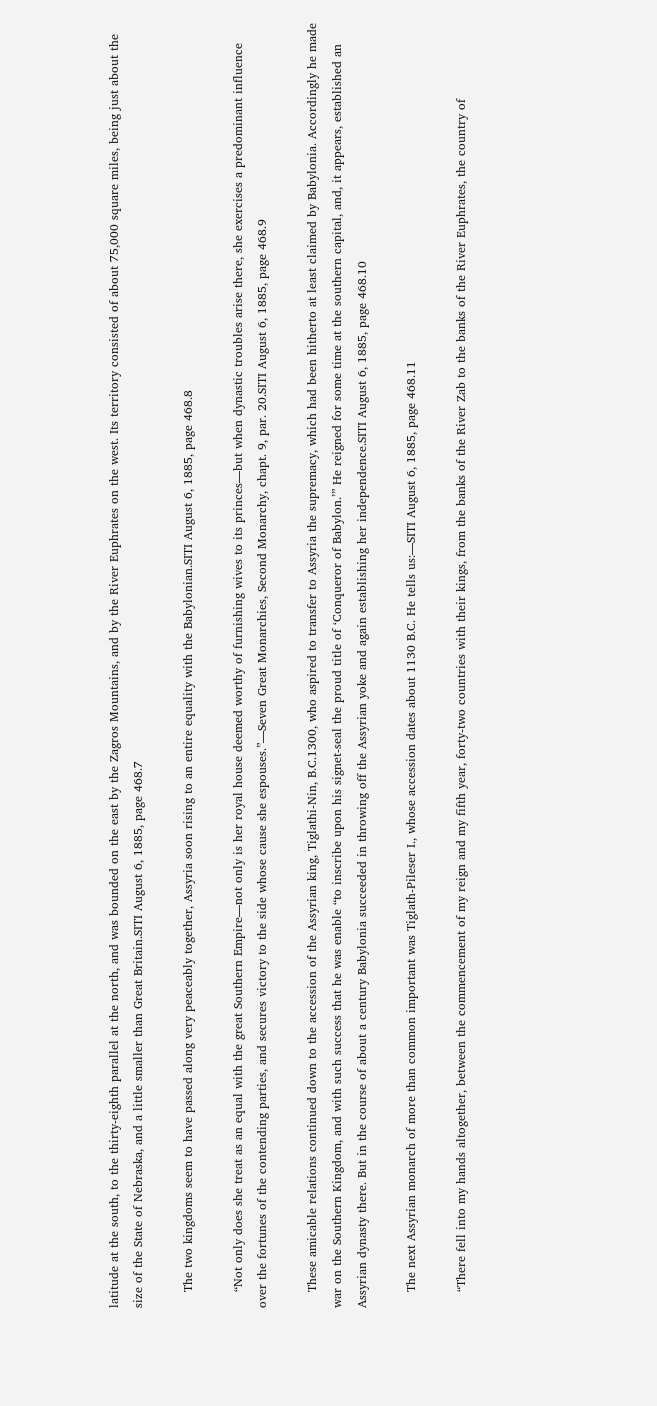latitude at the south, to the thirty-eighth parallel at the north, and was bounded on the east by the Zagros Mountains, and by the River Euphrates on the west. Its territory consisted of about 75,000 square miles, being just about the size of the State of Nebraska, and a little smaller than Great Britain.SITI August 6, 1885, page 468.7

    The two kingdoms seem to have passed along very peaceably together, Assyria soon rising to an entire equality with the Babylonian.SITI August 6, 1885, page 468.8

    “Not only does she treat as an equal with the great Southern Empire—not only is her royal house deemed worthy of furnishing wives to its princes—but when dynastic troubles arise there, she exercises a predominant influence over the fortunes of the contending parties, and secures victory to the side whose cause she espouses.”—Seven Great Monarchies, Second Monarchy, chapt. 9, par. 20.SITI August 6, 1885, page 468.9

    These amicable relations continued down to the accession of the Assyrian king, Tiglathi-Nin, B.C.1300, who aspired to transfer to Assyria the supremacy, which had been hitherto at least claimed by Babylonia. Accordingly he made war on the Southern Kingdom, and with such success that he was enable “to inscribe upon his signet-seal the proud title of ‘Conqueror of Babylon.’” He reigned for some time at the southern capital, and, it appears, established an Assyrian dynasty there. But in the course of about a century Babylonia succeeded in throwing off the Assyrian yoke and again establishing her independence.SITI August 6, 1885, page 468.10

    The next Assyrian monarch of more than common important was Tiglath-Pileser I., whose accession dates about 1130 B.C. He tells us:—SITI August 6, 1885, page 468.11

    “There fell into my hands altogether, between the commencement of my reign and my fifth year, forty-two countries with their kings, from the banks of the River Zab to the banks of the River Euphrates, the country of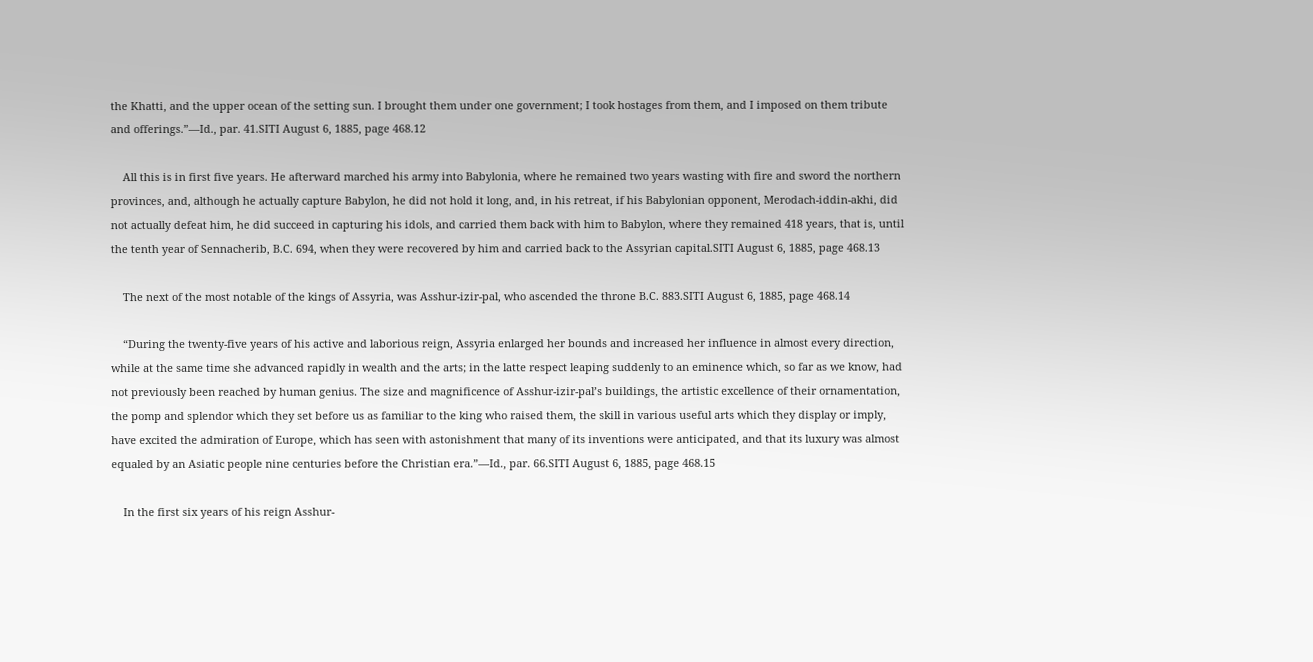the Khatti, and the upper ocean of the setting sun. I brought them under one government; I took hostages from them, and I imposed on them tribute and offerings.”—Id., par. 41.SITI August 6, 1885, page 468.12

    All this is in first five years. He afterward marched his army into Babylonia, where he remained two years wasting with fire and sword the northern provinces, and, although he actually capture Babylon, he did not hold it long, and, in his retreat, if his Babylonian opponent, Merodach-iddin-akhi, did not actually defeat him, he did succeed in capturing his idols, and carried them back with him to Babylon, where they remained 418 years, that is, until the tenth year of Sennacherib, B.C. 694, when they were recovered by him and carried back to the Assyrian capital.SITI August 6, 1885, page 468.13

    The next of the most notable of the kings of Assyria, was Asshur-izir-pal, who ascended the throne B.C. 883.SITI August 6, 1885, page 468.14

    “During the twenty-five years of his active and laborious reign, Assyria enlarged her bounds and increased her influence in almost every direction, while at the same time she advanced rapidly in wealth and the arts; in the latte respect leaping suddenly to an eminence which, so far as we know, had not previously been reached by human genius. The size and magnificence of Asshur-izir-pal’s buildings, the artistic excellence of their ornamentation, the pomp and splendor which they set before us as familiar to the king who raised them, the skill in various useful arts which they display or imply, have excited the admiration of Europe, which has seen with astonishment that many of its inventions were anticipated, and that its luxury was almost equaled by an Asiatic people nine centuries before the Christian era.”—Id., par. 66.SITI August 6, 1885, page 468.15

    In the first six years of his reign Asshur-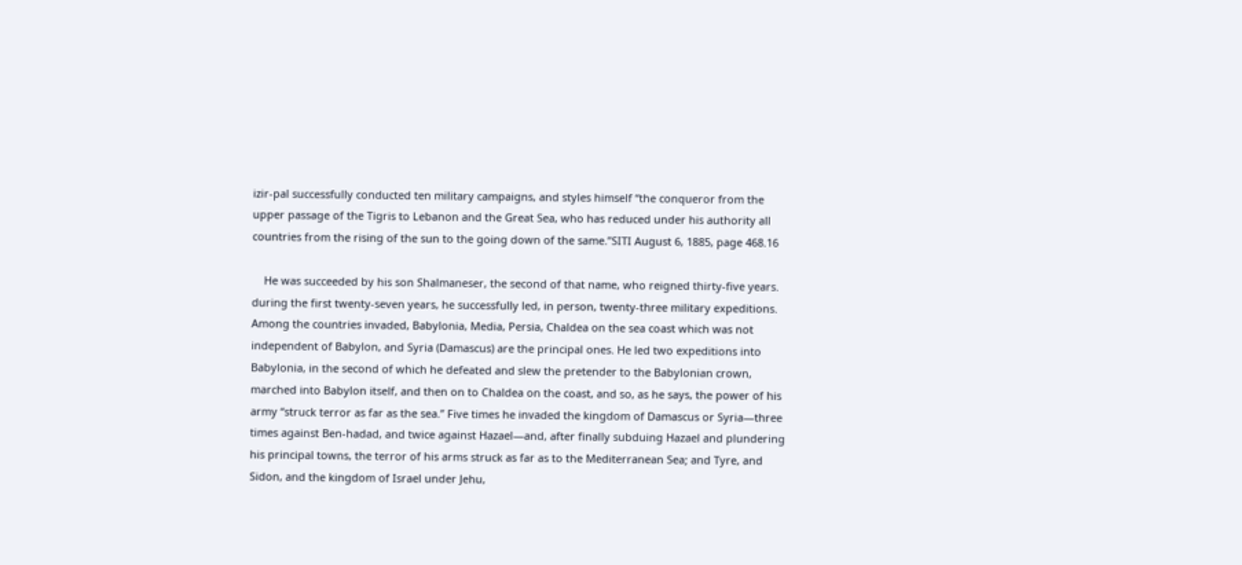izir-pal successfully conducted ten military campaigns, and styles himself “the conqueror from the upper passage of the Tigris to Lebanon and the Great Sea, who has reduced under his authority all countries from the rising of the sun to the going down of the same.”SITI August 6, 1885, page 468.16

    He was succeeded by his son Shalmaneser, the second of that name, who reigned thirty-five years. during the first twenty-seven years, he successfully led, in person, twenty-three military expeditions. Among the countries invaded, Babylonia, Media, Persia, Chaldea on the sea coast which was not independent of Babylon, and Syria (Damascus) are the principal ones. He led two expeditions into Babylonia, in the second of which he defeated and slew the pretender to the Babylonian crown, marched into Babylon itself, and then on to Chaldea on the coast, and so, as he says, the power of his army “struck terror as far as the sea.” Five times he invaded the kingdom of Damascus or Syria—three times against Ben-hadad, and twice against Hazael—and, after finally subduing Hazael and plundering his principal towns, the terror of his arms struck as far as to the Mediterranean Sea; and Tyre, and Sidon, and the kingdom of Israel under Jehu,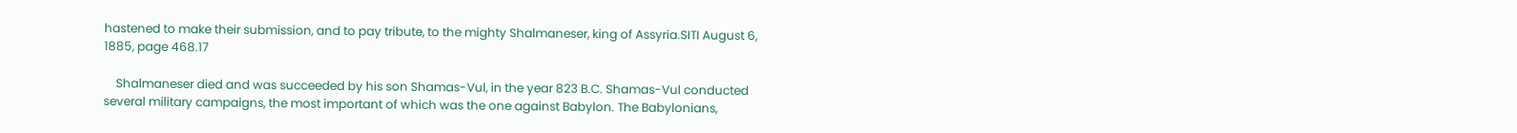hastened to make their submission, and to pay tribute, to the mighty Shalmaneser, king of Assyria.SITI August 6, 1885, page 468.17

    Shalmaneser died and was succeeded by his son Shamas-Vul, in the year 823 B.C. Shamas-Vul conducted several military campaigns, the most important of which was the one against Babylon. The Babylonians,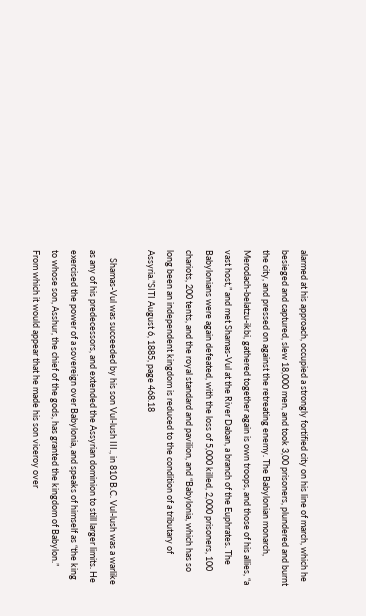alarmed at his approach, occupied a strongly fortified city on his line of march, which he besieged and captured, slew 18,000 men, and took 3,00 prisoners, plundered and burnt the city, and pressed on against the retreating enemy. The Babylonian monarch, Merodach-belatzu-ikbi, gathered together again is own troops, and those of his allies, “a vast host,” and met Shamas-Vul at the River Daban, a branch of the Euphrates. The Babylonians were again defeated, with the loss of 5,000 killed, 2,000 prisoners, 100 chariots, 200 tents, and the royal standard and pavilion, and “Babylonia, which has so long been an independent kingdom is reduced to the condition of a tributary of Assyria.”SITI August 6, 1885, page 468.18

    Shamas-Vul was succeeded by his son Vul-lush III., in 810 B.C. Vul-lush was a warlike as any of his predecessors, and extended the Assyrian dominion to still larger limits. He exercised the power of a sovereign over Babylonia, and speaks of himself as “the king to whose son, Asshur, the chief of the gods, has granted the kingdom of Babylon.” From which it would appear that he made his son viceroy over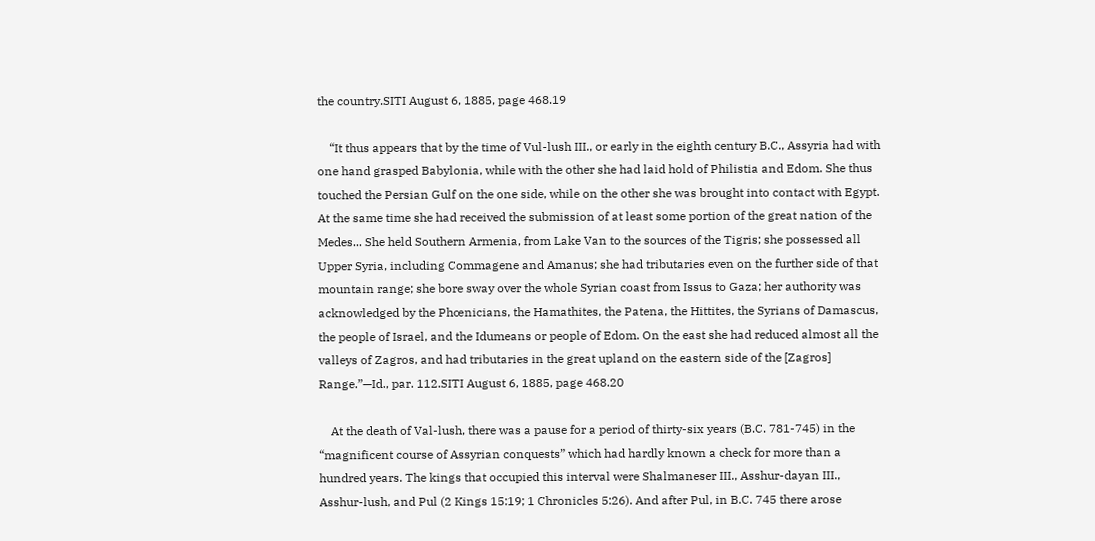the country.SITI August 6, 1885, page 468.19

    “It thus appears that by the time of Vul-lush III., or early in the eighth century B.C., Assyria had with one hand grasped Babylonia, while with the other she had laid hold of Philistia and Edom. She thus touched the Persian Gulf on the one side, while on the other she was brought into contact with Egypt. At the same time she had received the submission of at least some portion of the great nation of the Medes... She held Southern Armenia, from Lake Van to the sources of the Tigris; she possessed all Upper Syria, including Commagene and Amanus; she had tributaries even on the further side of that mountain range; she bore sway over the whole Syrian coast from Issus to Gaza; her authority was acknowledged by the Phœnicians, the Hamathites, the Patena, the Hittites, the Syrians of Damascus, the people of Israel, and the Idumeans or people of Edom. On the east she had reduced almost all the valleys of Zagros, and had tributaries in the great upland on the eastern side of the [Zagros] Range.”—Id., par. 112.SITI August 6, 1885, page 468.20

    At the death of Val-lush, there was a pause for a period of thirty-six years (B.C. 781-745) in the “magnificent course of Assyrian conquests” which had hardly known a check for more than a hundred years. The kings that occupied this interval were Shalmaneser III., Asshur-dayan III., Asshur-lush, and Pul (2 Kings 15:19; 1 Chronicles 5:26). And after Pul, in B.C. 745 there arose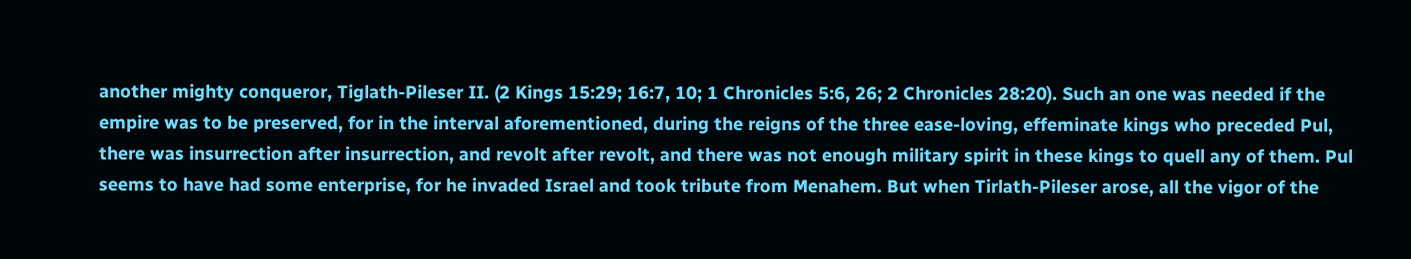another mighty conqueror, Tiglath-Pileser II. (2 Kings 15:29; 16:7, 10; 1 Chronicles 5:6, 26; 2 Chronicles 28:20). Such an one was needed if the empire was to be preserved, for in the interval aforementioned, during the reigns of the three ease-loving, effeminate kings who preceded Pul, there was insurrection after insurrection, and revolt after revolt, and there was not enough military spirit in these kings to quell any of them. Pul seems to have had some enterprise, for he invaded Israel and took tribute from Menahem. But when Tirlath-Pileser arose, all the vigor of the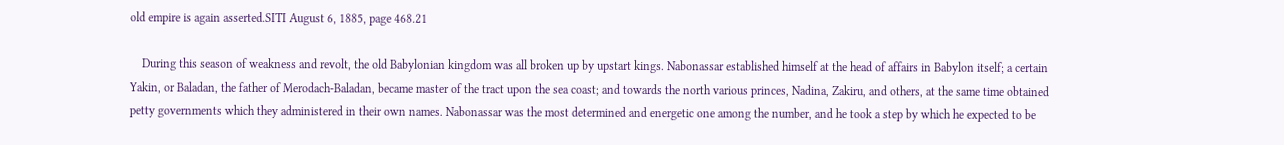old empire is again asserted.SITI August 6, 1885, page 468.21

    During this season of weakness and revolt, the old Babylonian kingdom was all broken up by upstart kings. Nabonassar established himself at the head of affairs in Babylon itself; a certain Yakin, or Baladan, the father of Merodach-Baladan, became master of the tract upon the sea coast; and towards the north various princes, Nadina, Zakiru, and others, at the same time obtained petty governments which they administered in their own names. Nabonassar was the most determined and energetic one among the number, and he took a step by which he expected to be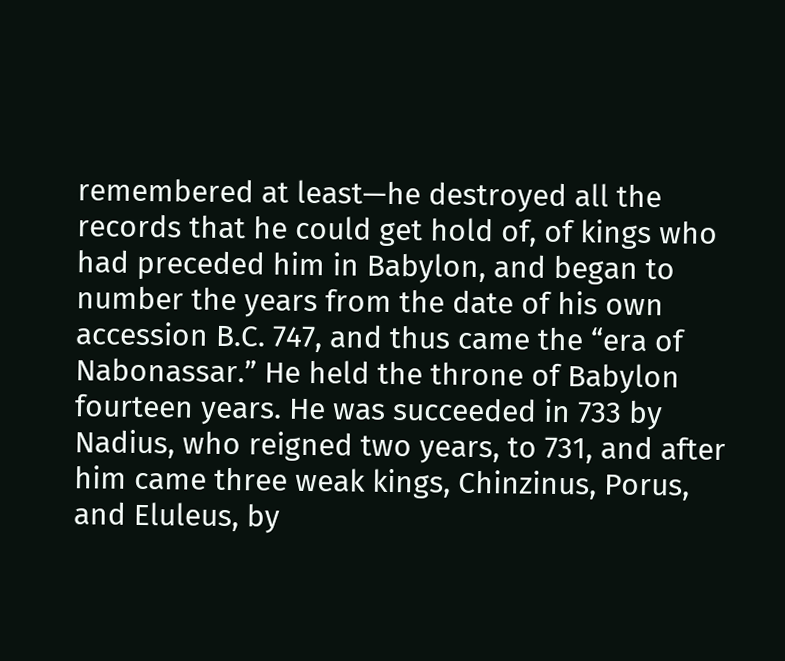remembered at least—he destroyed all the records that he could get hold of, of kings who had preceded him in Babylon, and began to number the years from the date of his own accession B.C. 747, and thus came the “era of Nabonassar.” He held the throne of Babylon fourteen years. He was succeeded in 733 by Nadius, who reigned two years, to 731, and after him came three weak kings, Chinzinus, Porus, and Eluleus, by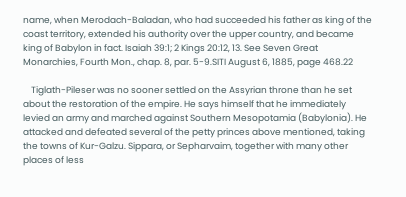name, when Merodach-Baladan, who had succeeded his father as king of the coast territory, extended his authority over the upper country, and became king of Babylon in fact. Isaiah 39:1; 2 Kings 20:12, 13. See Seven Great Monarchies, Fourth Mon., chap. 8, par. 5-9.SITI August 6, 1885, page 468.22

    Tiglath-Pileser was no sooner settled on the Assyrian throne than he set about the restoration of the empire. He says himself that he immediately levied an army and marched against Southern Mesopotamia (Babylonia). He attacked and defeated several of the petty princes above mentioned, taking the towns of Kur-Galzu. Sippara, or Sepharvaim, together with many other places of less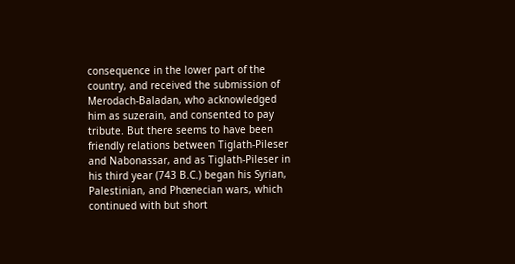consequence in the lower part of the country, and received the submission of Merodach-Baladan, who acknowledged him as suzerain, and consented to pay tribute. But there seems to have been friendly relations between Tiglath-Pileser and Nabonassar, and as Tiglath-Pileser in his third year (743 B.C.) began his Syrian, Palestinian, and Phœnecian wars, which continued with but short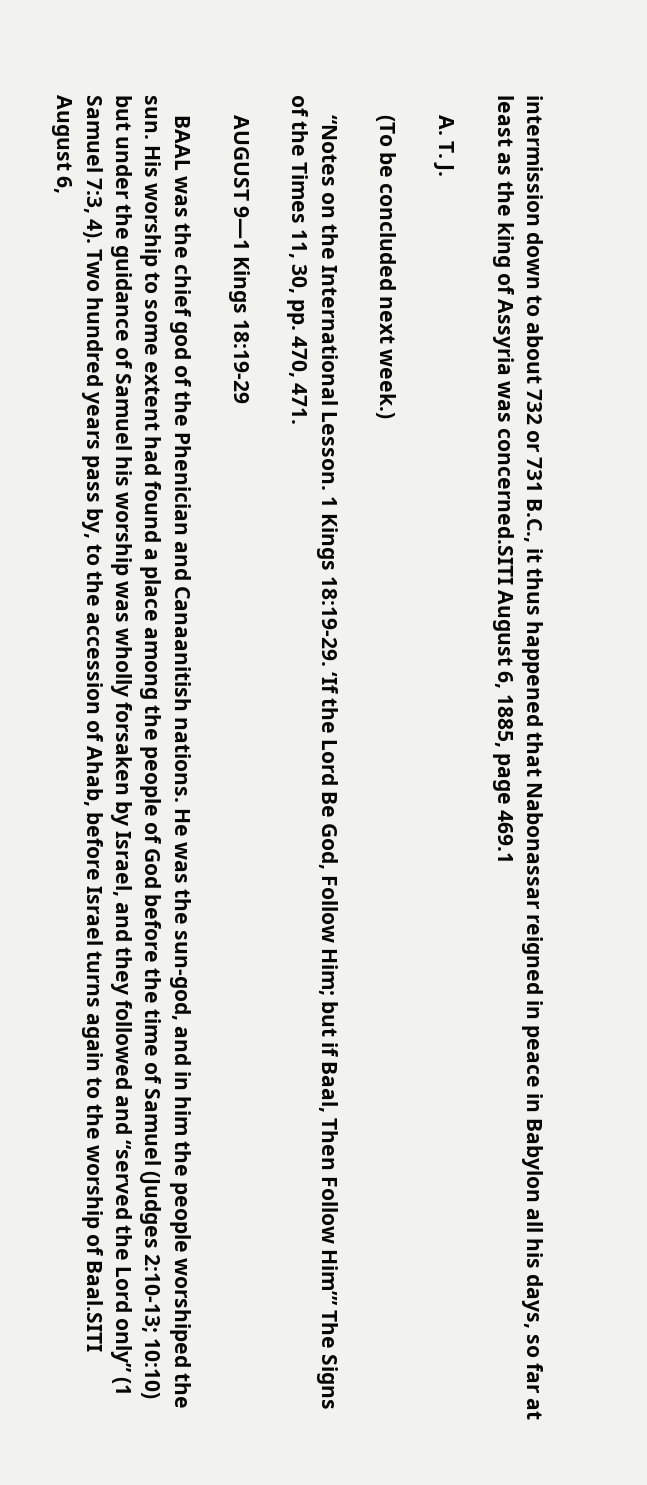intermission down to about 732 or 731 B.C., it thus happened that Nabonassar reigned in peace in Babylon all his days, so far at least as the king of Assyria was concerned.SITI August 6, 1885, page 469.1

    A. T. J.

    (To be concluded next week.)

    “Notes on the International Lesson. 1 Kings 18:19-29. ‘If the Lord Be God, Follow Him; but if Baal, Then Follow Him’” The Signs of the Times 11, 30, pp. 470, 471.

    AUGUST 9—1 Kings 18:19-29

    BAAL was the chief god of the Phenician and Canaanitish nations. He was the sun-god, and in him the people worshiped the sun. His worship to some extent had found a place among the people of God before the time of Samuel (Judges 2:10-13; 10:10) but under the guidance of Samuel his worship was wholly forsaken by Israel, and they followed and “served the Lord only” (1 Samuel 7:3, 4). Two hundred years pass by, to the accession of Ahab, before Israel turns again to the worship of Baal.SITI August 6,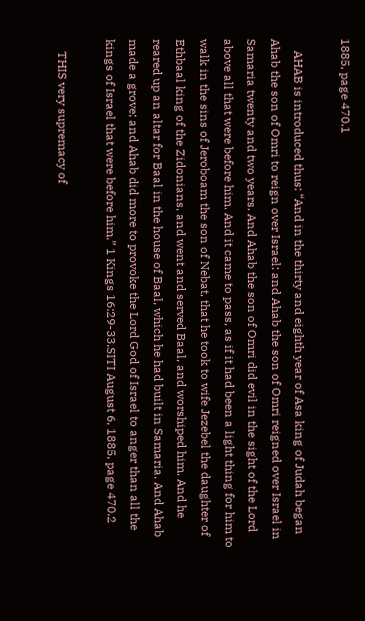1885, page 470.1

    AHAB is introduced thus: “And in the thirty and eighth year of Asa king of Judah began Ahab the son of Omri to reign over Israel: and Ahab the son of Omri reigned over Israel in Samaria twenty and two years. And Ahab the son of Omri did evil in the sight of the Lord above all that were before him. And it came to pass, as if it had been a light thing for him to walk in the sins of Jeroboam the son of Nebat, that he took to wife Jezebel the daughter of Ethbaal king of the Zidonians, and went and served Baal, and worshiped him. And he reared up an altar for Baal in the house of Baal, which he had built in Samaria. And Ahab made a grove; and Ahab did more to provoke the Lord God of Israel to anger than all the kings of Israel that were before him.” 1 Kings 16:29-33.SITI August 6, 1885, page 470.2

    THIS very supremacy of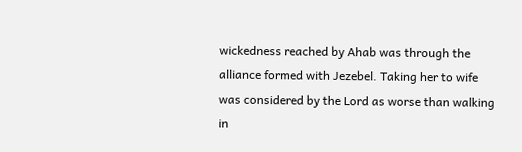wickedness reached by Ahab was through the alliance formed with Jezebel. Taking her to wife was considered by the Lord as worse than walking in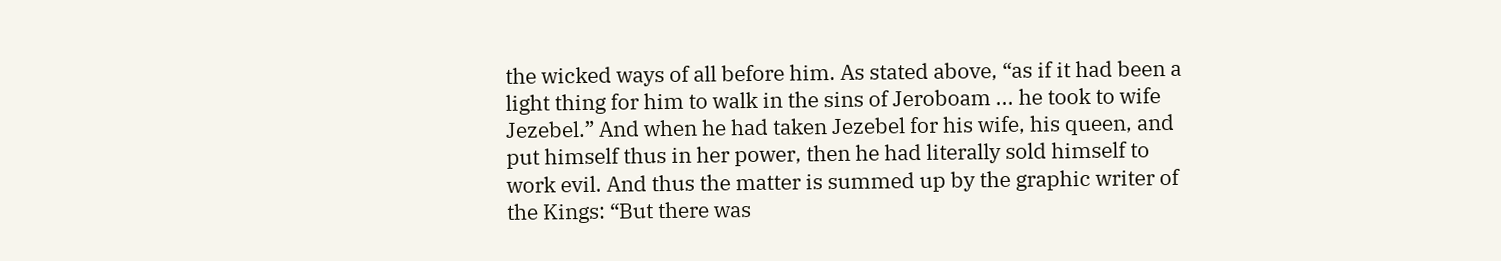the wicked ways of all before him. As stated above, “as if it had been a light thing for him to walk in the sins of Jeroboam ... he took to wife Jezebel.” And when he had taken Jezebel for his wife, his queen, and put himself thus in her power, then he had literally sold himself to work evil. And thus the matter is summed up by the graphic writer of the Kings: “But there was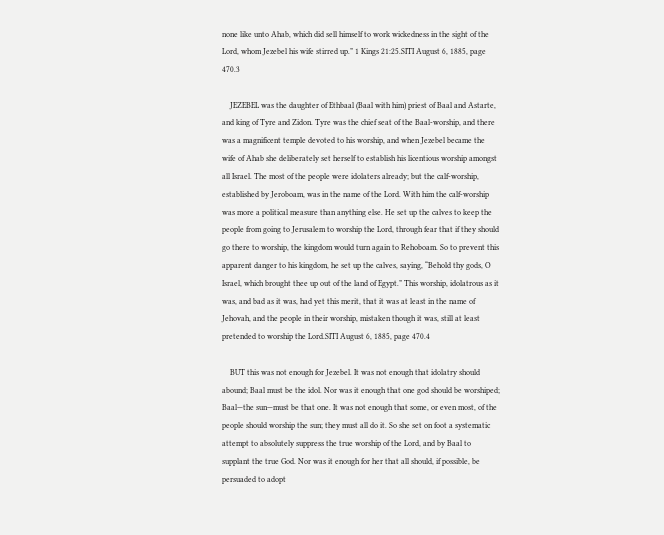none like unto Ahab, which did sell himself to work wickedness in the sight of the Lord, whom Jezebel his wife stirred up.” 1 Kings 21:25.SITI August 6, 1885, page 470.3

    JEZEBEL was the daughter of Ethbaal (Baal with him) priest of Baal and Astarte, and king of Tyre and Zidon. Tyre was the chief seat of the Baal-worship, and there was a magnificent temple devoted to his worship, and when Jezebel became the wife of Ahab she deliberately set herself to establish his licentious worship amongst all Israel. The most of the people were idolaters already; but the calf-worship, established by Jeroboam, was in the name of the Lord. With him the calf-worship was more a political measure than anything else. He set up the calves to keep the people from going to Jerusalem to worship the Lord, through fear that if they should go there to worship, the kingdom would turn again to Rehoboam. So to prevent this apparent danger to his kingdom, he set up the calves, saying, “Behold thy gods, O Israel, which brought thee up out of the land of Egypt.” This worship, idolatrous as it was, and bad as it was, had yet this merit, that it was at least in the name of Jehovah, and the people in their worship, mistaken though it was, still at least pretended to worship the Lord.SITI August 6, 1885, page 470.4

    BUT this was not enough for Jezebel. It was not enough that idolatry should abound; Baal must be the idol. Nor was it enough that one god should be worshiped; Baal—the sun—must be that one. It was not enough that some, or even most, of the people should worship the sun; they must all do it. So she set on foot a systematic attempt to absolutely suppress the true worship of the Lord, and by Baal to supplant the true God. Nor was it enough for her that all should, if possible, be persuaded to adopt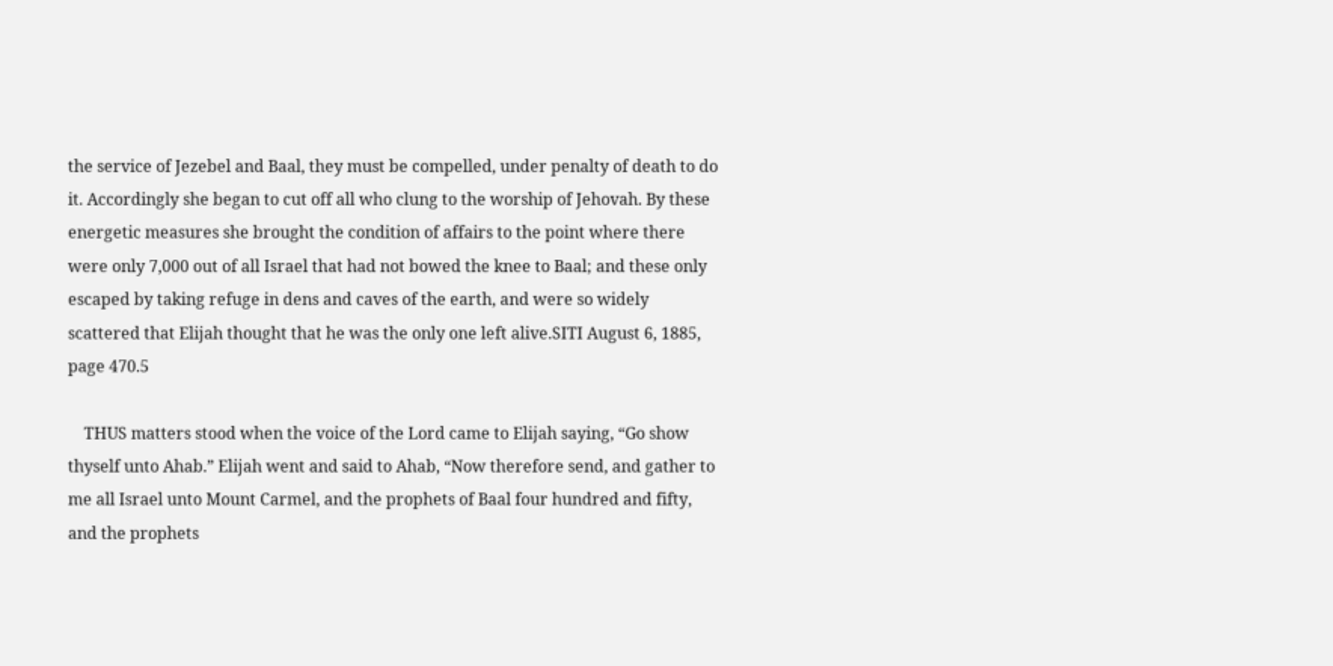the service of Jezebel and Baal, they must be compelled, under penalty of death to do it. Accordingly she began to cut off all who clung to the worship of Jehovah. By these energetic measures she brought the condition of affairs to the point where there were only 7,000 out of all Israel that had not bowed the knee to Baal; and these only escaped by taking refuge in dens and caves of the earth, and were so widely scattered that Elijah thought that he was the only one left alive.SITI August 6, 1885, page 470.5

    THUS matters stood when the voice of the Lord came to Elijah saying, “Go show thyself unto Ahab.” Elijah went and said to Ahab, “Now therefore send, and gather to me all Israel unto Mount Carmel, and the prophets of Baal four hundred and fifty, and the prophets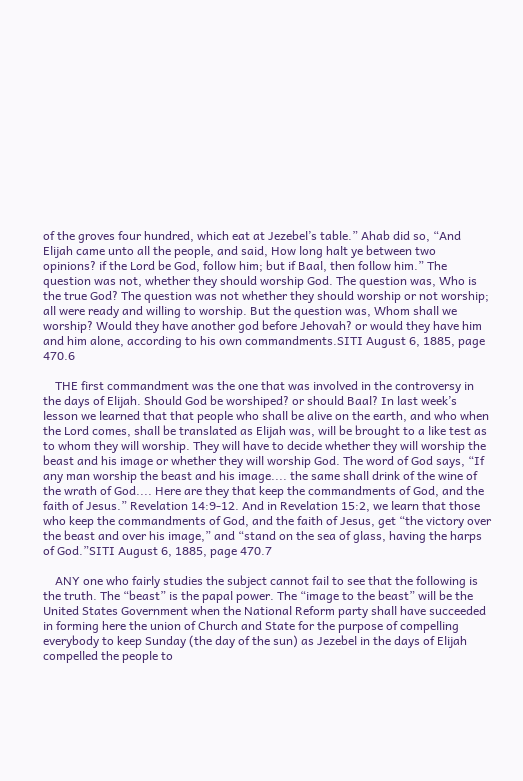of the groves four hundred, which eat at Jezebel’s table.” Ahab did so, “And Elijah came unto all the people, and said, How long halt ye between two opinions? if the Lord be God, follow him; but if Baal, then follow him.” The question was not, whether they should worship God. The question was, Who is the true God? The question was not whether they should worship or not worship; all were ready and willing to worship. But the question was, Whom shall we worship? Would they have another god before Jehovah? or would they have him and him alone, according to his own commandments.SITI August 6, 1885, page 470.6

    THE first commandment was the one that was involved in the controversy in the days of Elijah. Should God be worshiped? or should Baal? In last week’s lesson we learned that that people who shall be alive on the earth, and who when the Lord comes, shall be translated as Elijah was, will be brought to a like test as to whom they will worship. They will have to decide whether they will worship the beast and his image or whether they will worship God. The word of God says, “If any man worship the beast and his image.... the same shall drink of the wine of the wrath of God.... Here are they that keep the commandments of God, and the faith of Jesus.” Revelation 14:9-12. And in Revelation 15:2, we learn that those who keep the commandments of God, and the faith of Jesus, get “the victory over the beast and over his image,” and “stand on the sea of glass, having the harps of God.”SITI August 6, 1885, page 470.7

    ANY one who fairly studies the subject cannot fail to see that the following is the truth. The “beast” is the papal power. The “image to the beast” will be the United States Government when the National Reform party shall have succeeded in forming here the union of Church and State for the purpose of compelling everybody to keep Sunday (the day of the sun) as Jezebel in the days of Elijah compelled the people to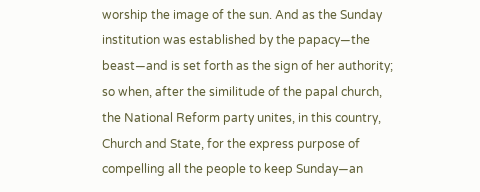worship the image of the sun. And as the Sunday institution was established by the papacy—the beast—and is set forth as the sign of her authority; so when, after the similitude of the papal church, the National Reform party unites, in this country, Church and State, for the express purpose of compelling all the people to keep Sunday—an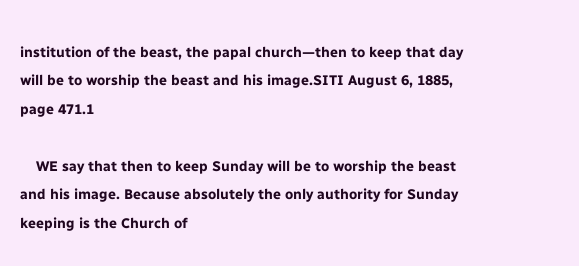institution of the beast, the papal church—then to keep that day will be to worship the beast and his image.SITI August 6, 1885, page 471.1

    WE say that then to keep Sunday will be to worship the beast and his image. Because absolutely the only authority for Sunday keeping is the Church of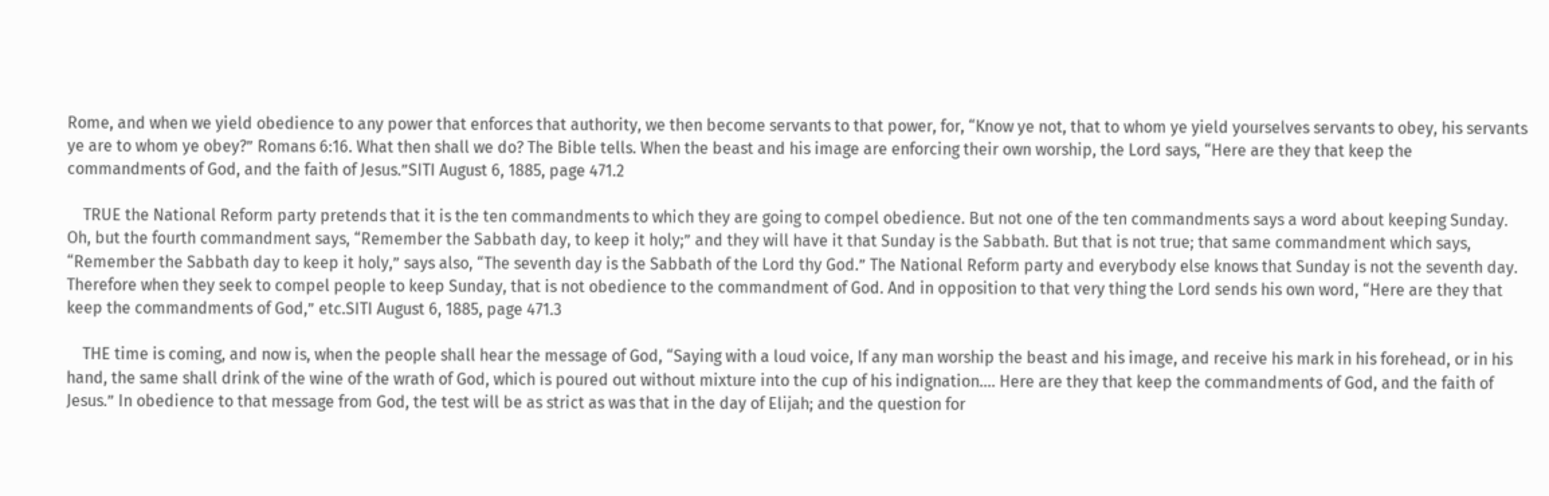Rome, and when we yield obedience to any power that enforces that authority, we then become servants to that power, for, “Know ye not, that to whom ye yield yourselves servants to obey, his servants ye are to whom ye obey?” Romans 6:16. What then shall we do? The Bible tells. When the beast and his image are enforcing their own worship, the Lord says, “Here are they that keep the commandments of God, and the faith of Jesus.”SITI August 6, 1885, page 471.2

    TRUE the National Reform party pretends that it is the ten commandments to which they are going to compel obedience. But not one of the ten commandments says a word about keeping Sunday. Oh, but the fourth commandment says, “Remember the Sabbath day, to keep it holy;” and they will have it that Sunday is the Sabbath. But that is not true; that same commandment which says, “Remember the Sabbath day to keep it holy,” says also, “The seventh day is the Sabbath of the Lord thy God.” The National Reform party and everybody else knows that Sunday is not the seventh day. Therefore when they seek to compel people to keep Sunday, that is not obedience to the commandment of God. And in opposition to that very thing the Lord sends his own word, “Here are they that keep the commandments of God,” etc.SITI August 6, 1885, page 471.3

    THE time is coming, and now is, when the people shall hear the message of God, “Saying with a loud voice, If any man worship the beast and his image, and receive his mark in his forehead, or in his hand, the same shall drink of the wine of the wrath of God, which is poured out without mixture into the cup of his indignation.... Here are they that keep the commandments of God, and the faith of Jesus.” In obedience to that message from God, the test will be as strict as was that in the day of Elijah; and the question for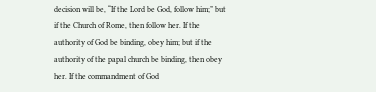decision will be, “If the Lord be God, follow him;” but if the Church of Rome, then follow her. If the authority of God be binding, obey him; but if the authority of the papal church be binding, then obey her. If the commandment of God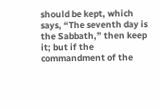should be kept, which says, “The seventh day is the Sabbath,” then keep it; but if the commandment of the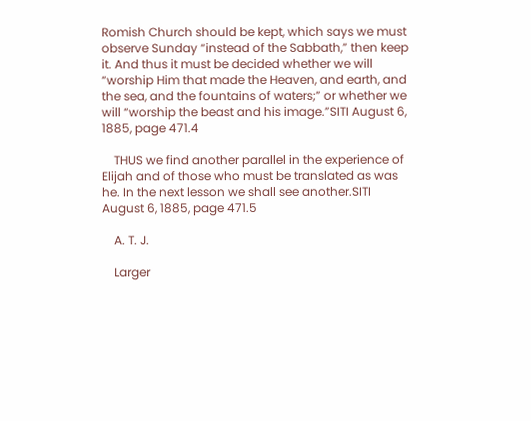Romish Church should be kept, which says we must observe Sunday “instead of the Sabbath,” then keep it. And thus it must be decided whether we will “worship Him that made the Heaven, and earth, and the sea, and the fountains of waters;” or whether we will “worship the beast and his image.”SITI August 6, 1885, page 471.4

    THUS we find another parallel in the experience of Elijah and of those who must be translated as was he. In the next lesson we shall see another.SITI August 6, 1885, page 471.5

    A. T. J.

    Larger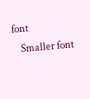font
    Smaller font